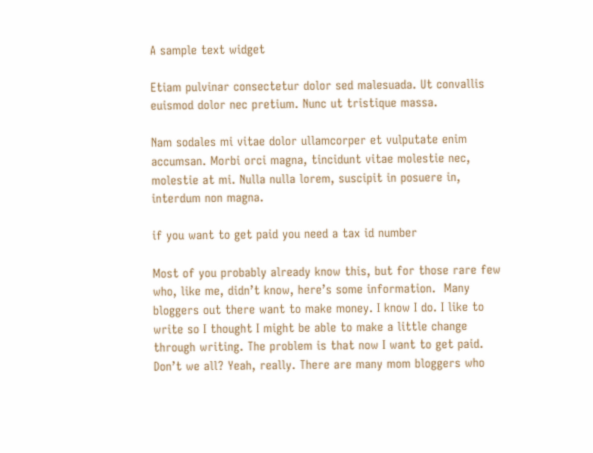A sample text widget

Etiam pulvinar consectetur dolor sed malesuada. Ut convallis euismod dolor nec pretium. Nunc ut tristique massa.

Nam sodales mi vitae dolor ullamcorper et vulputate enim accumsan. Morbi orci magna, tincidunt vitae molestie nec, molestie at mi. Nulla nulla lorem, suscipit in posuere in, interdum non magna.

if you want to get paid you need a tax id number

Most of you probably already know this, but for those rare few who, like me, didn’t know, here’s some information.  Many bloggers out there want to make money. I know I do. I like to write so I thought I might be able to make a little change through writing. The problem is that now I want to get paid. Don’t we all? Yeah, really. There are many mom bloggers who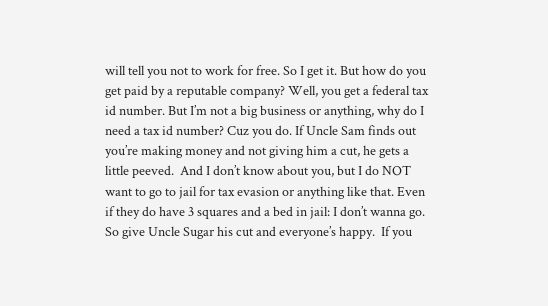will tell you not to work for free. So I get it. But how do you get paid by a reputable company? Well, you get a federal tax id number. But I’m not a big business or anything, why do I need a tax id number? Cuz you do. If Uncle Sam finds out you’re making money and not giving him a cut, he gets a little peeved.  And I don’t know about you, but I do NOT want to go to jail for tax evasion or anything like that. Even if they do have 3 squares and a bed in jail: I don’t wanna go. So give Uncle Sugar his cut and everyone’s happy.  If you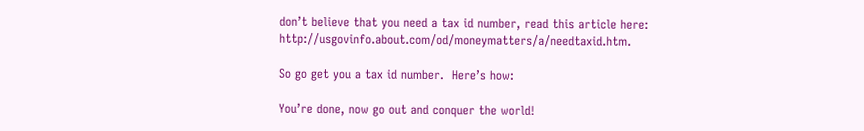don’t believe that you need a tax id number, read this article here: http://usgovinfo.about.com/od/moneymatters/a/needtaxid.htm.

So go get you a tax id number.  Here’s how:

You’re done, now go out and conquer the world!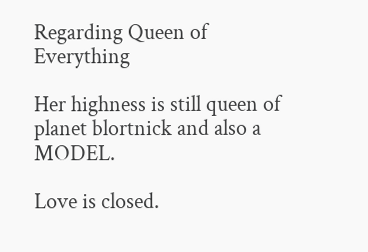Regarding Queen of Everything

Her highness is still queen of planet blortnick and also a MODEL.

Love is closed.